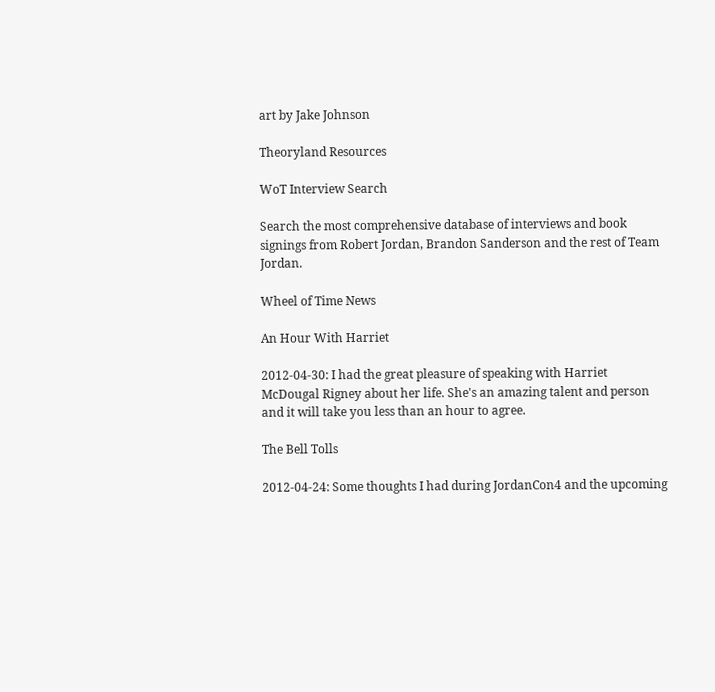art by Jake Johnson

Theoryland Resources

WoT Interview Search

Search the most comprehensive database of interviews and book signings from Robert Jordan, Brandon Sanderson and the rest of Team Jordan.

Wheel of Time News

An Hour With Harriet

2012-04-30: I had the great pleasure of speaking with Harriet McDougal Rigney about her life. She's an amazing talent and person and it will take you less than an hour to agree.

The Bell Tolls

2012-04-24: Some thoughts I had during JordanCon4 and the upcoming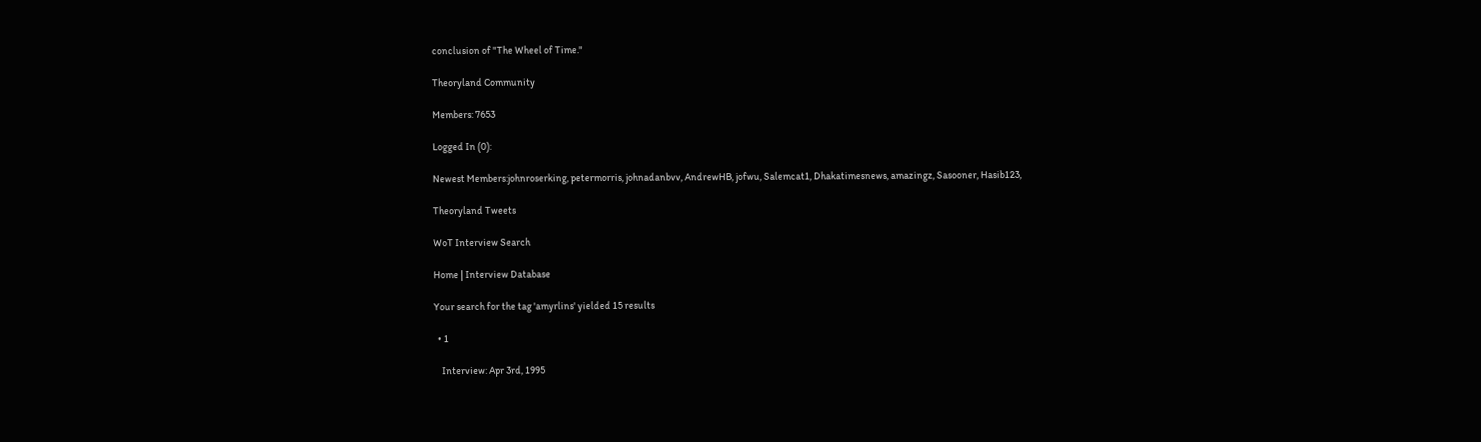conclusion of "The Wheel of Time."

Theoryland Community

Members: 7653

Logged In (0):

Newest Members:johnroserking, petermorris, johnadanbvv, AndrewHB, jofwu, Salemcat1, Dhakatimesnews, amazingz, Sasooner, Hasib123,

Theoryland Tweets

WoT Interview Search

Home | Interview Database

Your search for the tag 'amyrlins' yielded 15 results

  • 1

    Interview: Apr 3rd, 1995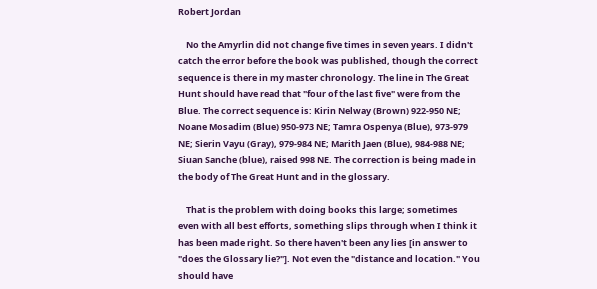Robert Jordan

    No the Amyrlin did not change five times in seven years. I didn't catch the error before the book was published, though the correct sequence is there in my master chronology. The line in The Great Hunt should have read that "four of the last five" were from the Blue. The correct sequence is: Kirin Nelway (Brown) 922-950 NE; Noane Mosadim (Blue) 950-973 NE; Tamra Ospenya (Blue), 973-979 NE; Sierin Vayu (Gray), 979-984 NE; Marith Jaen (Blue), 984-988 NE; Siuan Sanche (blue), raised 998 NE. The correction is being made in the body of The Great Hunt and in the glossary.

    That is the problem with doing books this large; sometimes even with all best efforts, something slips through when I think it has been made right. So there haven't been any lies [in answer to "does the Glossary lie?"]. Not even the "distance and location." You should have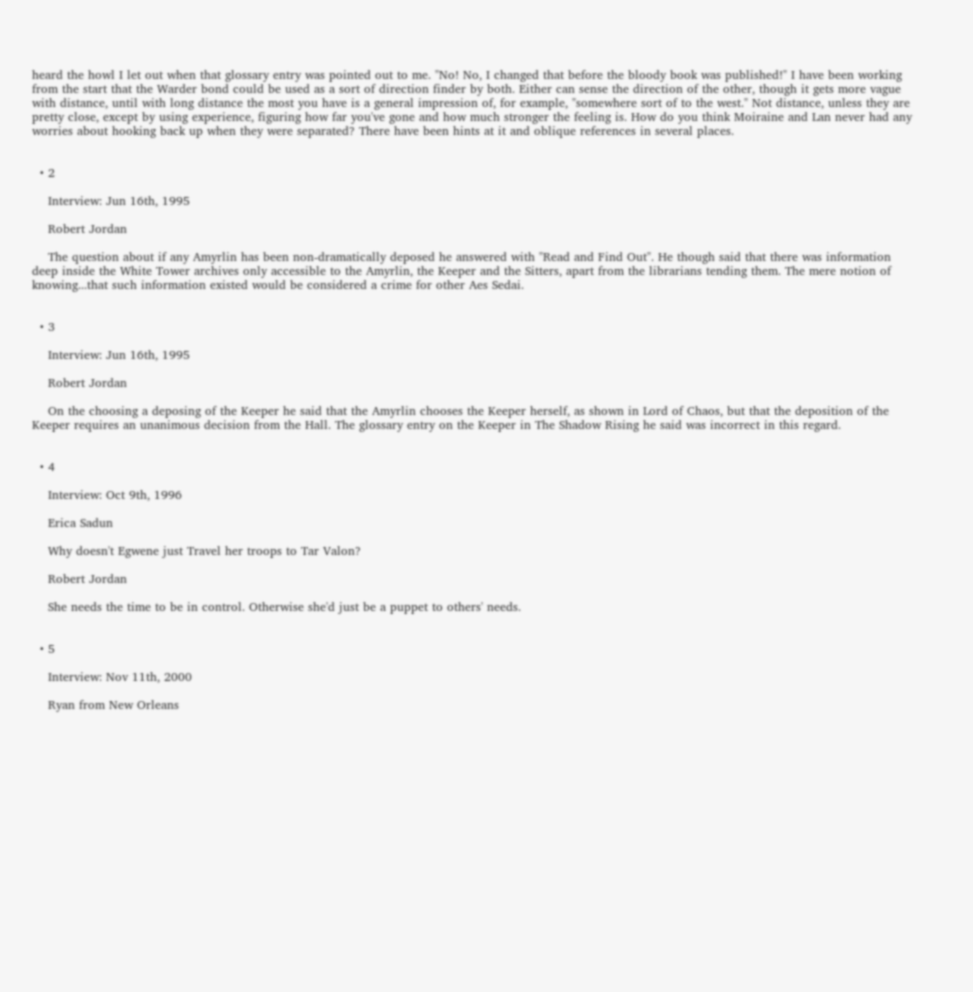heard the howl I let out when that glossary entry was pointed out to me. "No! No, I changed that before the bloody book was published!" I have been working from the start that the Warder bond could be used as a sort of direction finder by both. Either can sense the direction of the other, though it gets more vague with distance, until with long distance the most you have is a general impression of, for example, "somewhere sort of to the west." Not distance, unless they are pretty close, except by using experience, figuring how far you've gone and how much stronger the feeling is. How do you think Moiraine and Lan never had any worries about hooking back up when they were separated? There have been hints at it and oblique references in several places.


  • 2

    Interview: Jun 16th, 1995

    Robert Jordan

    The question about if any Amyrlin has been non-dramatically deposed he answered with "Read and Find Out". He though said that there was information deep inside the White Tower archives only accessible to the Amyrlin, the Keeper and the Sitters, apart from the librarians tending them. The mere notion of knowing...that such information existed would be considered a crime for other Aes Sedai.


  • 3

    Interview: Jun 16th, 1995

    Robert Jordan

    On the choosing a deposing of the Keeper he said that the Amyrlin chooses the Keeper herself, as shown in Lord of Chaos, but that the deposition of the Keeper requires an unanimous decision from the Hall. The glossary entry on the Keeper in The Shadow Rising he said was incorrect in this regard.


  • 4

    Interview: Oct 9th, 1996

    Erica Sadun

    Why doesn't Egwene just Travel her troops to Tar Valon?

    Robert Jordan

    She needs the time to be in control. Otherwise she'd just be a puppet to others' needs.


  • 5

    Interview: Nov 11th, 2000

    Ryan from New Orleans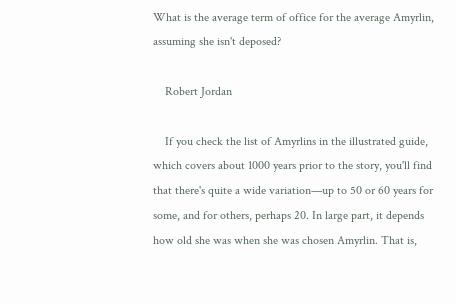What is the average term of office for the average Amyrlin, assuming she isn't deposed?

    Robert Jordan

    If you check the list of Amyrlins in the illustrated guide, which covers about 1000 years prior to the story, you'll find that there's quite a wide variation—up to 50 or 60 years for some, and for others, perhaps 20. In large part, it depends how old she was when she was chosen Amyrlin. That is,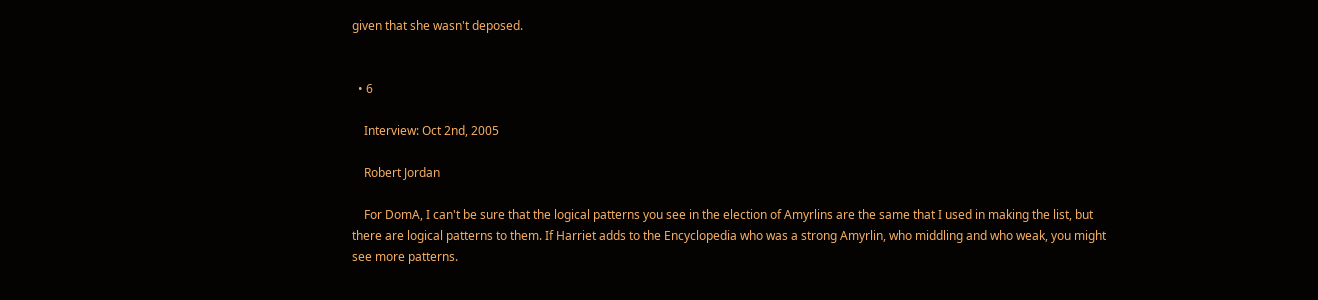given that she wasn't deposed.


  • 6

    Interview: Oct 2nd, 2005

    Robert Jordan

    For DomA, I can't be sure that the logical patterns you see in the election of Amyrlins are the same that I used in making the list, but there are logical patterns to them. If Harriet adds to the Encyclopedia who was a strong Amyrlin, who middling and who weak, you might see more patterns.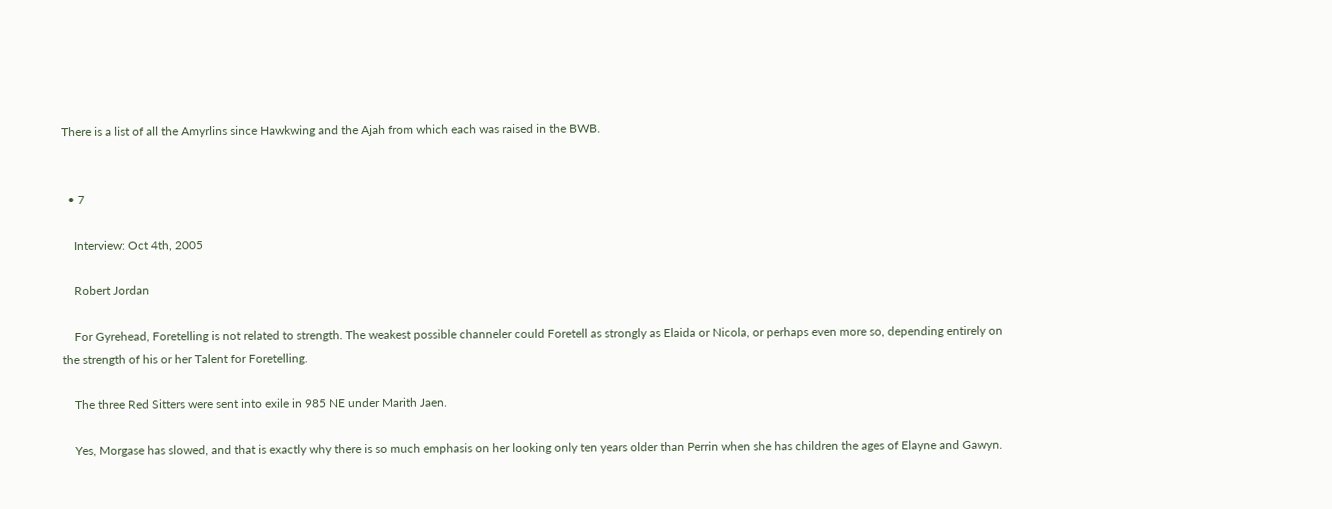There is a list of all the Amyrlins since Hawkwing and the Ajah from which each was raised in the BWB.


  • 7

    Interview: Oct 4th, 2005

    Robert Jordan

    For Gyrehead, Foretelling is not related to strength. The weakest possible channeler could Foretell as strongly as Elaida or Nicola, or perhaps even more so, depending entirely on the strength of his or her Talent for Foretelling.

    The three Red Sitters were sent into exile in 985 NE under Marith Jaen.

    Yes, Morgase has slowed, and that is exactly why there is so much emphasis on her looking only ten years older than Perrin when she has children the ages of Elayne and Gawyn.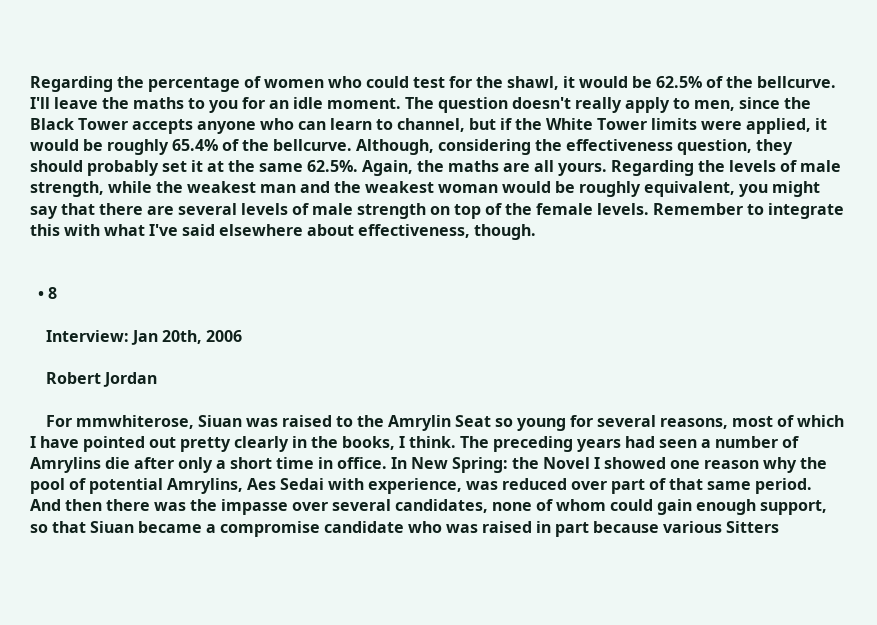Regarding the percentage of women who could test for the shawl, it would be 62.5% of the bellcurve. I'll leave the maths to you for an idle moment. The question doesn't really apply to men, since the Black Tower accepts anyone who can learn to channel, but if the White Tower limits were applied, it would be roughly 65.4% of the bellcurve. Although, considering the effectiveness question, they should probably set it at the same 62.5%. Again, the maths are all yours. Regarding the levels of male strength, while the weakest man and the weakest woman would be roughly equivalent, you might say that there are several levels of male strength on top of the female levels. Remember to integrate this with what I've said elsewhere about effectiveness, though.


  • 8

    Interview: Jan 20th, 2006

    Robert Jordan

    For mmwhiterose, Siuan was raised to the Amrylin Seat so young for several reasons, most of which I have pointed out pretty clearly in the books, I think. The preceding years had seen a number of Amrylins die after only a short time in office. In New Spring: the Novel I showed one reason why the pool of potential Amrylins, Aes Sedai with experience, was reduced over part of that same period. And then there was the impasse over several candidates, none of whom could gain enough support, so that Siuan became a compromise candidate who was raised in part because various Sitters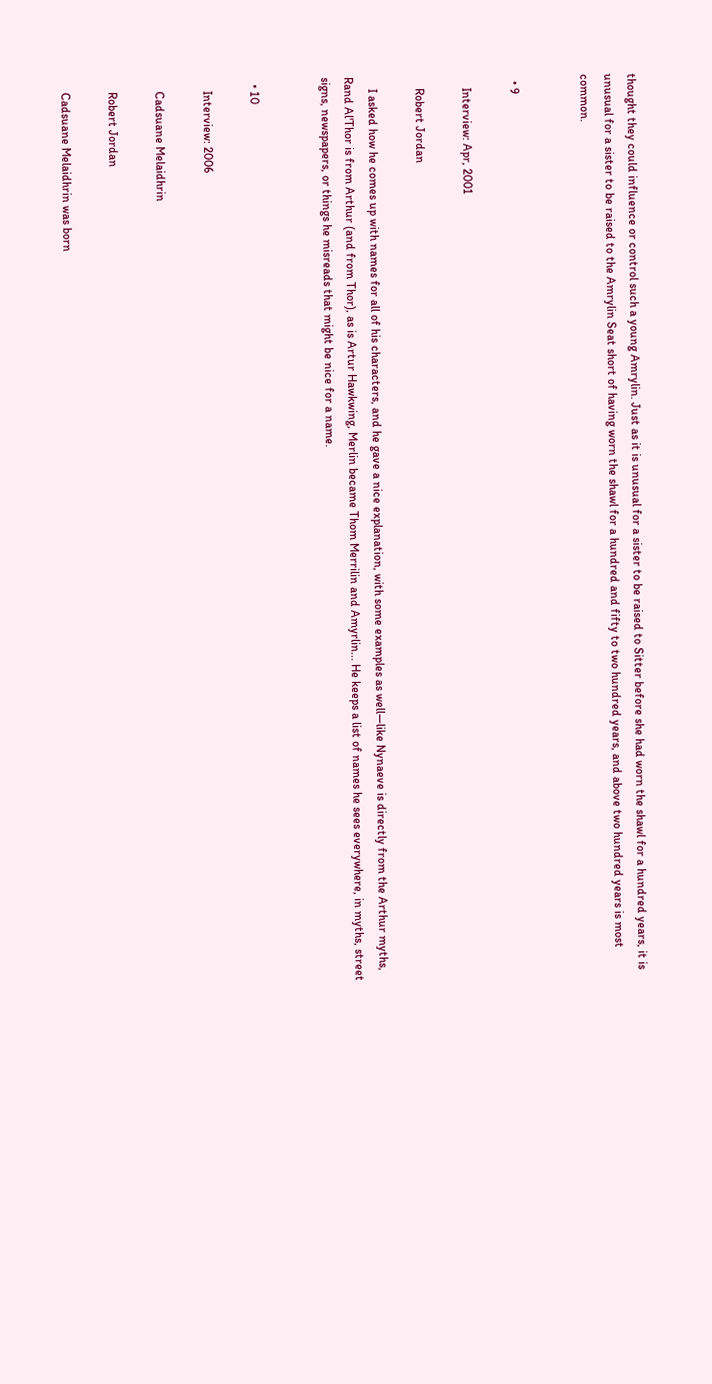thought they could influence or control such a young Amrylin. Just as it is unusual for a sister to be raised to Sitter before she had worn the shawl for a hundred years, it is unusual for a sister to be raised to the Amrylin Seat short of having worn the shawl for a hundred and fifty to two hundred years, and above two hundred years is most common.


  • 9

    Interview: Apr, 2001

    Robert Jordan

    I asked how he comes up with names for all of his characters, and he gave a nice explanation, with some examples as well—like Nynaeve is directly from the Arthur myths, Rand Al'Thor is from Arthur (and from Thor), as is Artur Hawkwing, Merlin became Thom Merrilin and Amyrlin... He keeps a list of names he sees everywhere, in myths, street signs, newspapers, or things he misreads that might be nice for a name.


  • 10

    Interview: 2006

    Cadsuane Melaidhrin

    Robert Jordan

    Cadsuane Melaidhrin was born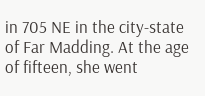in 705 NE in the city-state of Far Madding. At the age of fifteen, she went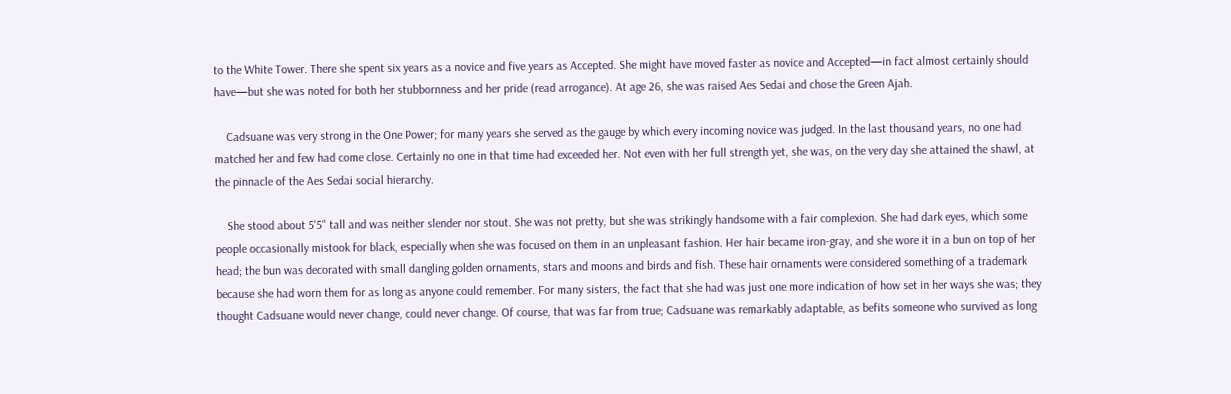to the White Tower. There she spent six years as a novice and five years as Accepted. She might have moved faster as novice and Accepted—in fact almost certainly should have—but she was noted for both her stubbornness and her pride (read arrogance). At age 26, she was raised Aes Sedai and chose the Green Ajah.

    Cadsuane was very strong in the One Power; for many years she served as the gauge by which every incoming novice was judged. In the last thousand years, no one had matched her and few had come close. Certainly no one in that time had exceeded her. Not even with her full strength yet, she was, on the very day she attained the shawl, at the pinnacle of the Aes Sedai social hierarchy.

    She stood about 5'5" tall and was neither slender nor stout. She was not pretty, but she was strikingly handsome with a fair complexion. She had dark eyes, which some people occasionally mistook for black, especially when she was focused on them in an unpleasant fashion. Her hair became iron-gray, and she wore it in a bun on top of her head; the bun was decorated with small dangling golden ornaments, stars and moons and birds and fish. These hair ornaments were considered something of a trademark because she had worn them for as long as anyone could remember. For many sisters, the fact that she had was just one more indication of how set in her ways she was; they thought Cadsuane would never change, could never change. Of course, that was far from true; Cadsuane was remarkably adaptable, as befits someone who survived as long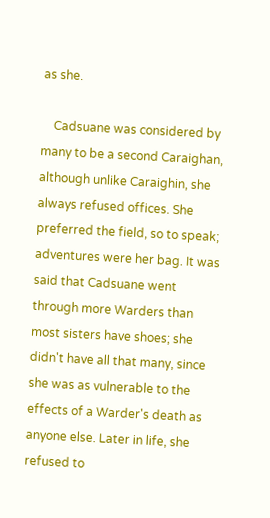as she.

    Cadsuane was considered by many to be a second Caraighan, although unlike Caraighin, she always refused offices. She preferred the field, so to speak; adventures were her bag. It was said that Cadsuane went through more Warders than most sisters have shoes; she didn't have all that many, since she was as vulnerable to the effects of a Warder's death as anyone else. Later in life, she refused to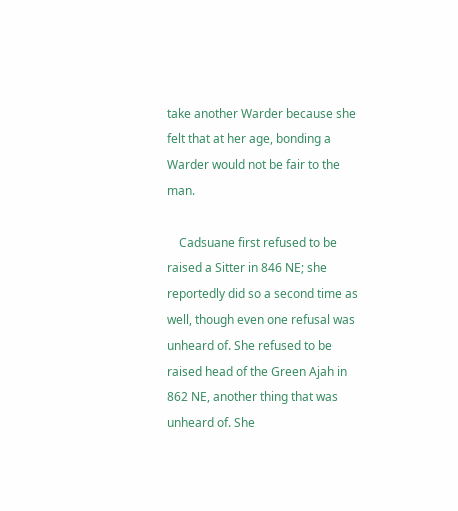take another Warder because she felt that at her age, bonding a Warder would not be fair to the man.

    Cadsuane first refused to be raised a Sitter in 846 NE; she reportedly did so a second time as well, though even one refusal was unheard of. She refused to be raised head of the Green Ajah in 862 NE, another thing that was unheard of. She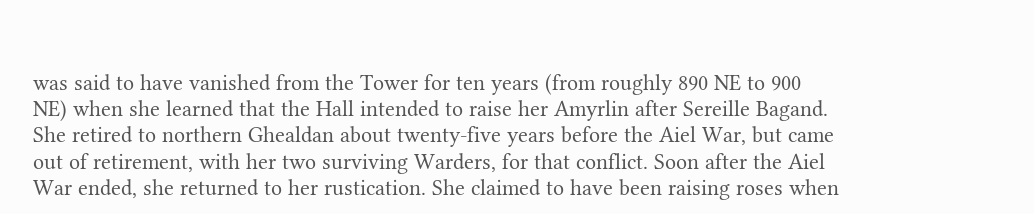was said to have vanished from the Tower for ten years (from roughly 890 NE to 900 NE) when she learned that the Hall intended to raise her Amyrlin after Sereille Bagand. She retired to northern Ghealdan about twenty-five years before the Aiel War, but came out of retirement, with her two surviving Warders, for that conflict. Soon after the Aiel War ended, she returned to her rustication. She claimed to have been raising roses when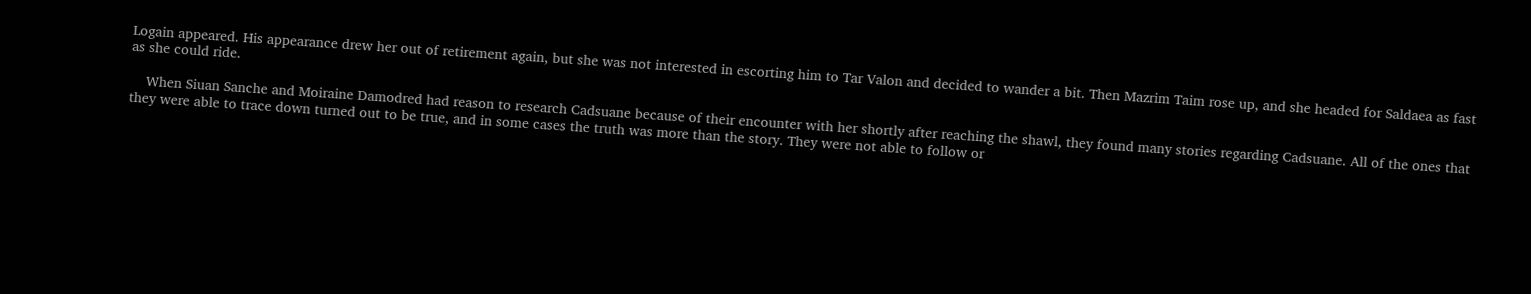Logain appeared. His appearance drew her out of retirement again, but she was not interested in escorting him to Tar Valon and decided to wander a bit. Then Mazrim Taim rose up, and she headed for Saldaea as fast as she could ride.

    When Siuan Sanche and Moiraine Damodred had reason to research Cadsuane because of their encounter with her shortly after reaching the shawl, they found many stories regarding Cadsuane. All of the ones that they were able to trace down turned out to be true, and in some cases the truth was more than the story. They were not able to follow or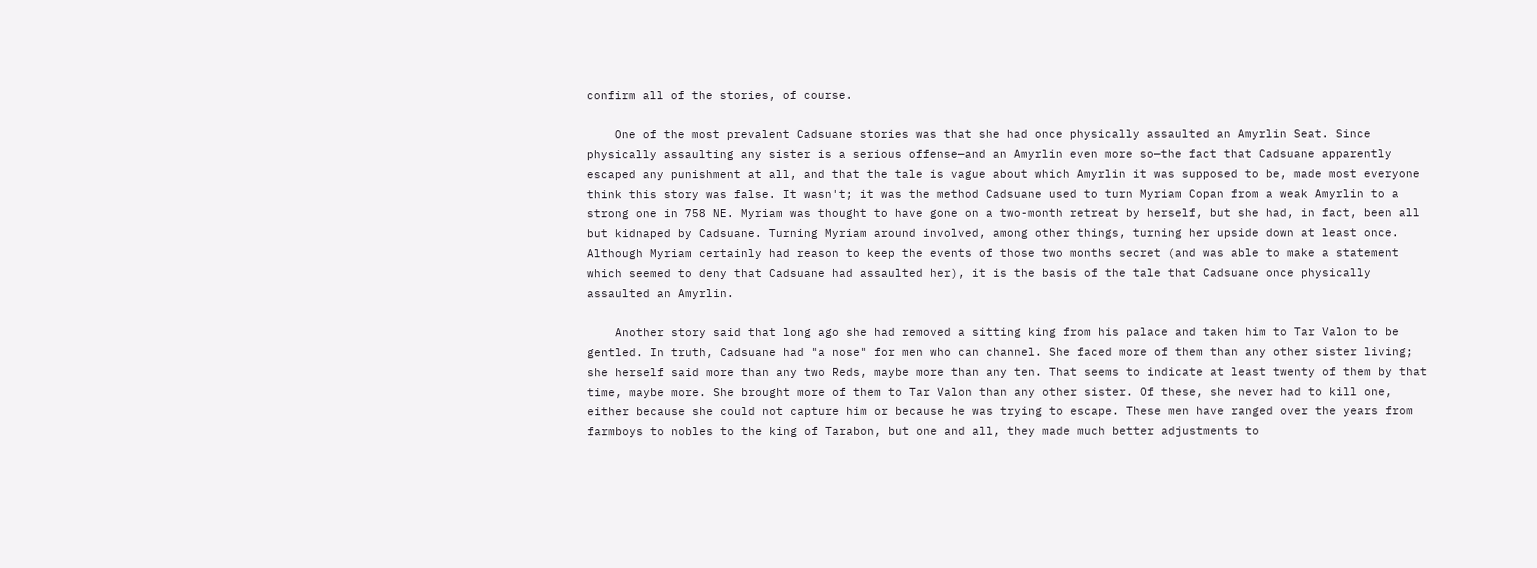confirm all of the stories, of course.

    One of the most prevalent Cadsuane stories was that she had once physically assaulted an Amyrlin Seat. Since physically assaulting any sister is a serious offense—and an Amyrlin even more so—the fact that Cadsuane apparently escaped any punishment at all, and that the tale is vague about which Amyrlin it was supposed to be, made most everyone think this story was false. It wasn't; it was the method Cadsuane used to turn Myriam Copan from a weak Amyrlin to a strong one in 758 NE. Myriam was thought to have gone on a two-month retreat by herself, but she had, in fact, been all but kidnaped by Cadsuane. Turning Myriam around involved, among other things, turning her upside down at least once. Although Myriam certainly had reason to keep the events of those two months secret (and was able to make a statement which seemed to deny that Cadsuane had assaulted her), it is the basis of the tale that Cadsuane once physically assaulted an Amyrlin.

    Another story said that long ago she had removed a sitting king from his palace and taken him to Tar Valon to be gentled. In truth, Cadsuane had "a nose" for men who can channel. She faced more of them than any other sister living; she herself said more than any two Reds, maybe more than any ten. That seems to indicate at least twenty of them by that time, maybe more. She brought more of them to Tar Valon than any other sister. Of these, she never had to kill one, either because she could not capture him or because he was trying to escape. These men have ranged over the years from farmboys to nobles to the king of Tarabon, but one and all, they made much better adjustments to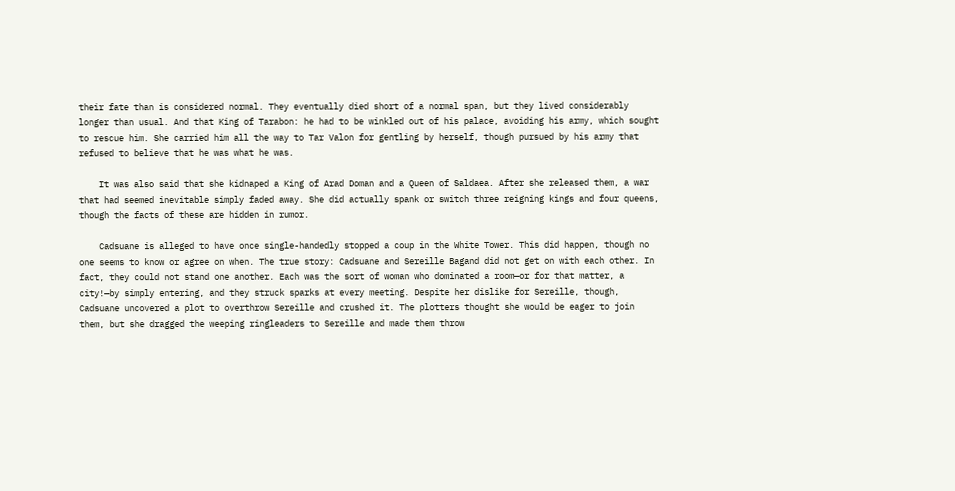their fate than is considered normal. They eventually died short of a normal span, but they lived considerably longer than usual. And that King of Tarabon: he had to be winkled out of his palace, avoiding his army, which sought to rescue him. She carried him all the way to Tar Valon for gentling by herself, though pursued by his army that refused to believe that he was what he was.

    It was also said that she kidnaped a King of Arad Doman and a Queen of Saldaea. After she released them, a war that had seemed inevitable simply faded away. She did actually spank or switch three reigning kings and four queens, though the facts of these are hidden in rumor.

    Cadsuane is alleged to have once single-handedly stopped a coup in the White Tower. This did happen, though no one seems to know or agree on when. The true story: Cadsuane and Sereille Bagand did not get on with each other. In fact, they could not stand one another. Each was the sort of woman who dominated a room—or for that matter, a city!—by simply entering, and they struck sparks at every meeting. Despite her dislike for Sereille, though, Cadsuane uncovered a plot to overthrow Sereille and crushed it. The plotters thought she would be eager to join them, but she dragged the weeping ringleaders to Sereille and made them throw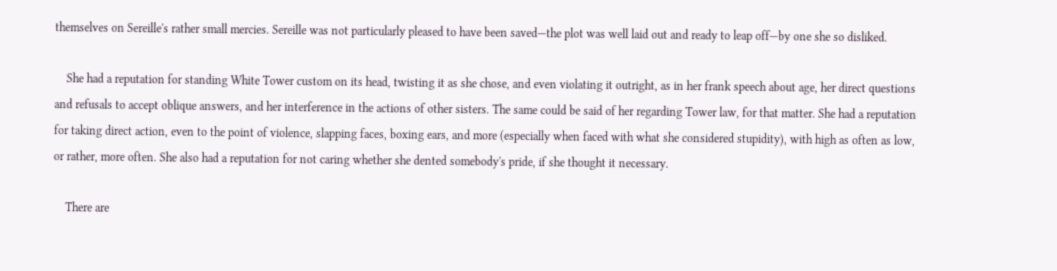themselves on Sereille's rather small mercies. Sereille was not particularly pleased to have been saved—the plot was well laid out and ready to leap off—by one she so disliked.

    She had a reputation for standing White Tower custom on its head, twisting it as she chose, and even violating it outright, as in her frank speech about age, her direct questions and refusals to accept oblique answers, and her interference in the actions of other sisters. The same could be said of her regarding Tower law, for that matter. She had a reputation for taking direct action, even to the point of violence, slapping faces, boxing ears, and more (especially when faced with what she considered stupidity), with high as often as low, or rather, more often. She also had a reputation for not caring whether she dented somebody's pride, if she thought it necessary.

    There are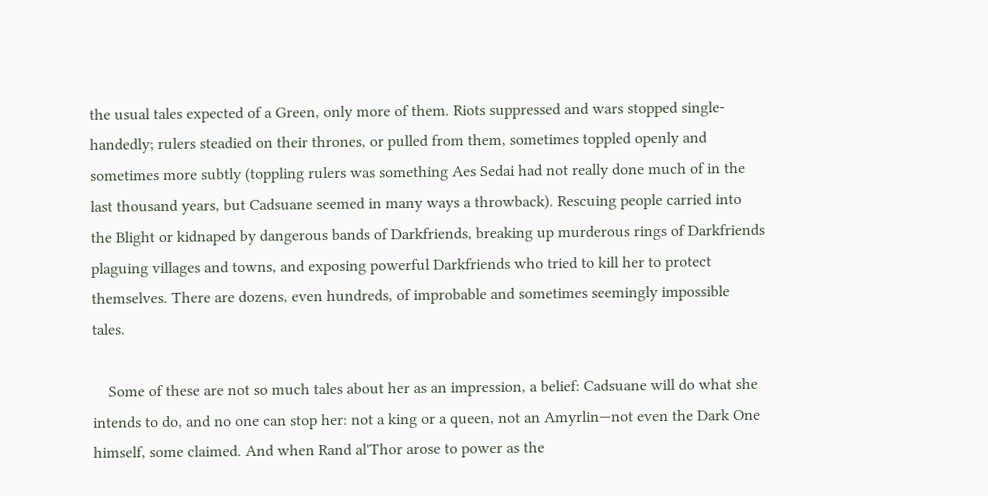the usual tales expected of a Green, only more of them. Riots suppressed and wars stopped single-handedly; rulers steadied on their thrones, or pulled from them, sometimes toppled openly and sometimes more subtly (toppling rulers was something Aes Sedai had not really done much of in the last thousand years, but Cadsuane seemed in many ways a throwback). Rescuing people carried into the Blight or kidnaped by dangerous bands of Darkfriends, breaking up murderous rings of Darkfriends plaguing villages and towns, and exposing powerful Darkfriends who tried to kill her to protect themselves. There are dozens, even hundreds, of improbable and sometimes seemingly impossible tales.

    Some of these are not so much tales about her as an impression, a belief: Cadsuane will do what she intends to do, and no one can stop her: not a king or a queen, not an Amyrlin—not even the Dark One himself, some claimed. And when Rand al'Thor arose to power as the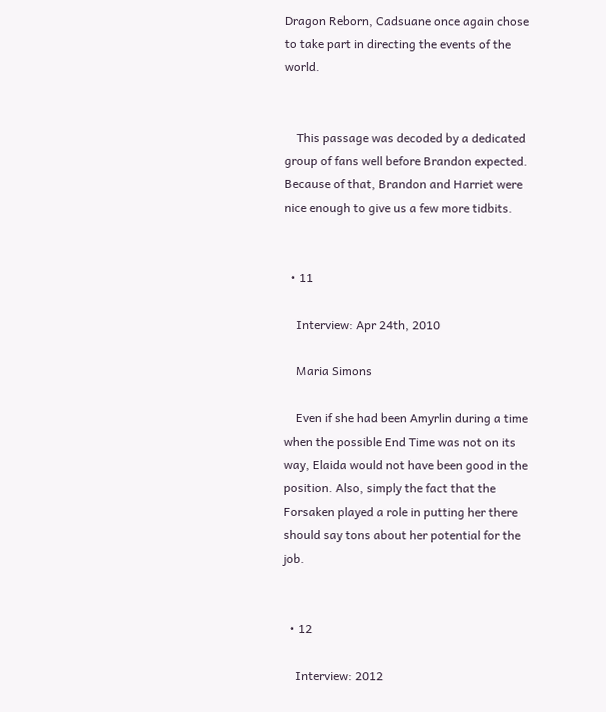Dragon Reborn, Cadsuane once again chose to take part in directing the events of the world.


    This passage was decoded by a dedicated group of fans well before Brandon expected. Because of that, Brandon and Harriet were nice enough to give us a few more tidbits.


  • 11

    Interview: Apr 24th, 2010

    Maria Simons

    Even if she had been Amyrlin during a time when the possible End Time was not on its way, Elaida would not have been good in the position. Also, simply the fact that the Forsaken played a role in putting her there should say tons about her potential for the job.


  • 12

    Interview: 2012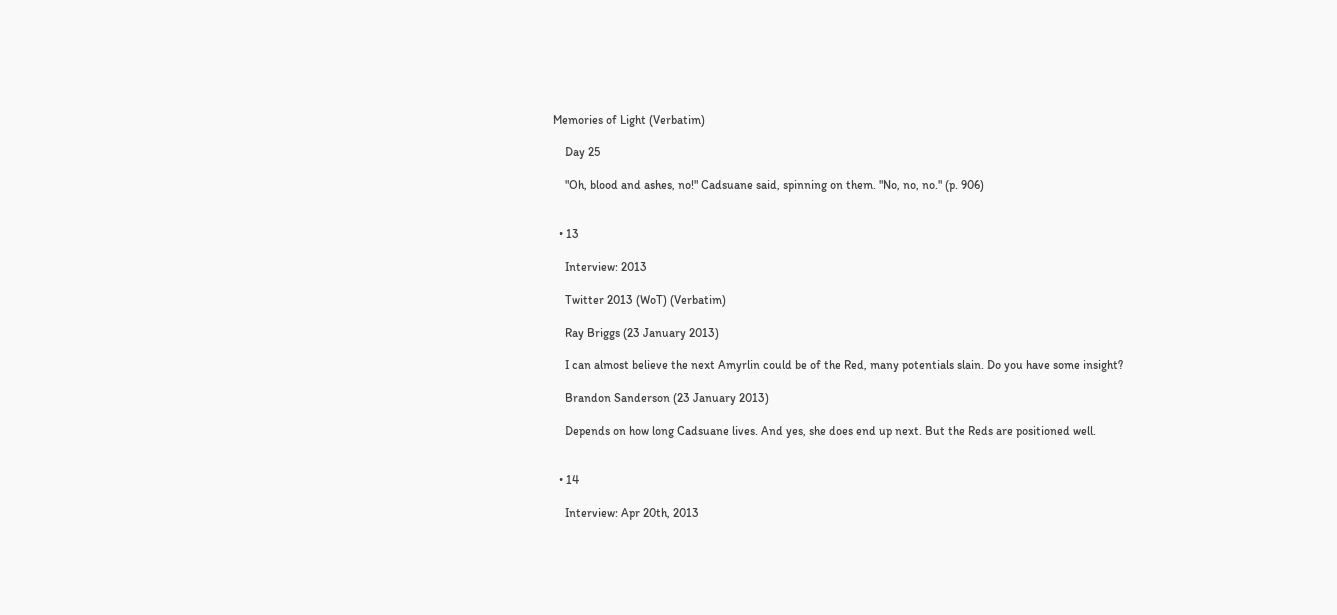Memories of Light (Verbatim)

    Day 25

    "Oh, blood and ashes, no!" Cadsuane said, spinning on them. "No, no, no." (p. 906)


  • 13

    Interview: 2013

    Twitter 2013 (WoT) (Verbatim)

    Ray Briggs (23 January 2013)

    I can almost believe the next Amyrlin could be of the Red, many potentials slain. Do you have some insight?

    Brandon Sanderson (23 January 2013)

    Depends on how long Cadsuane lives. And yes, she does end up next. But the Reds are positioned well.


  • 14

    Interview: Apr 20th, 2013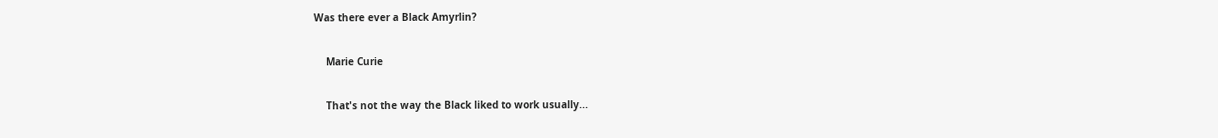Was there ever a Black Amyrlin?

    Marie Curie

    That's not the way the Black liked to work usually...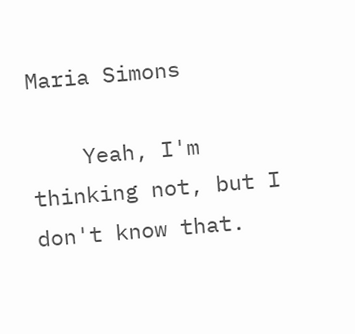Maria Simons

    Yeah, I'm thinking not, but I don't know that.